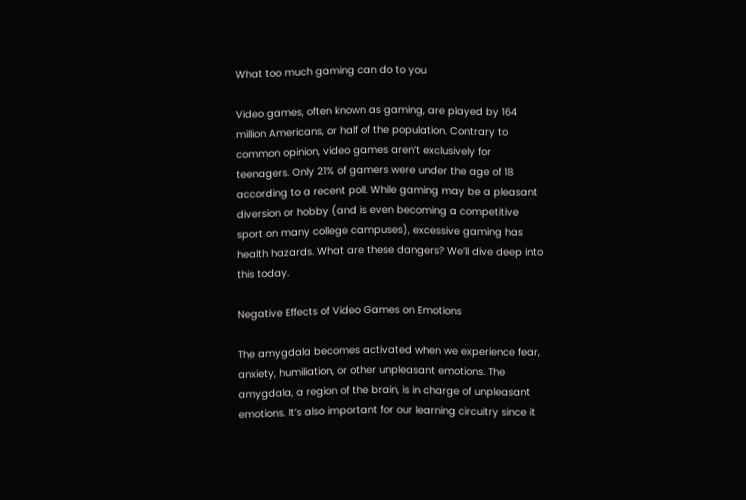What too much gaming can do to you

Video games, often known as gaming, are played by 164 million Americans, or half of the population. Contrary to common opinion, video games aren’t exclusively for teenagers. Only 21% of gamers were under the age of 18 according to a recent poll. While gaming may be a pleasant diversion or hobby (and is even becoming a competitive sport on many college campuses), excessive gaming has health hazards. What are these dangers? We’ll dive deep into this today.

Negative Effects of Video Games on Emotions

The amygdala becomes activated when we experience fear, anxiety, humiliation, or other unpleasant emotions. The amygdala, a region of the brain, is in charge of unpleasant emotions. It’s also important for our learning circuitry since it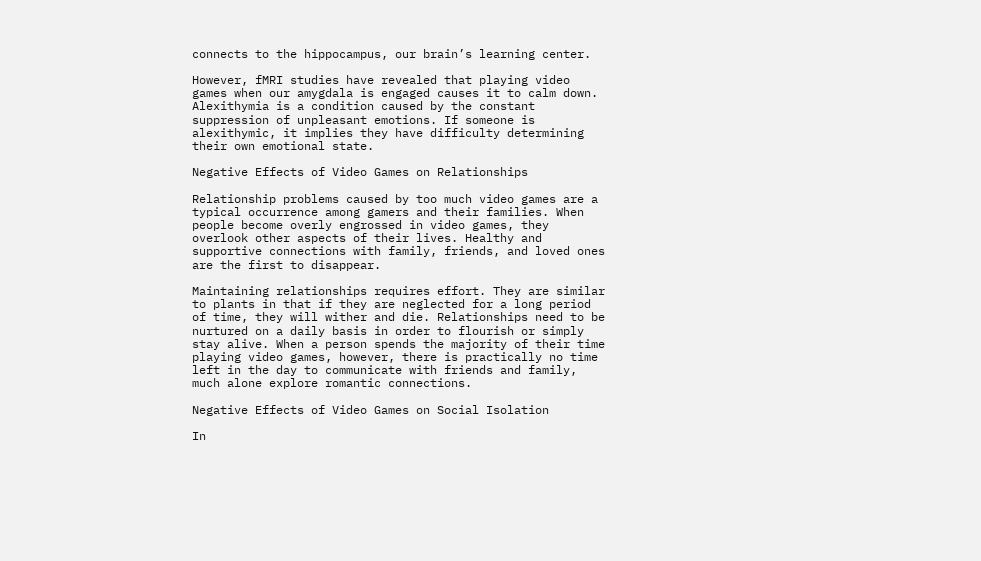connects to the hippocampus, our brain’s learning center.

However, fMRI studies have revealed that playing video games when our amygdala is engaged causes it to calm down. Alexithymia is a condition caused by the constant suppression of unpleasant emotions. If someone is alexithymic, it implies they have difficulty determining their own emotional state.

Negative Effects of Video Games on Relationships

Relationship problems caused by too much video games are a typical occurrence among gamers and their families. When people become overly engrossed in video games, they overlook other aspects of their lives. Healthy and supportive connections with family, friends, and loved ones are the first to disappear.

Maintaining relationships requires effort. They are similar to plants in that if they are neglected for a long period of time, they will wither and die. Relationships need to be nurtured on a daily basis in order to flourish or simply stay alive. When a person spends the majority of their time playing video games, however, there is practically no time left in the day to communicate with friends and family, much alone explore romantic connections.

Negative Effects of Video Games on Social Isolation

In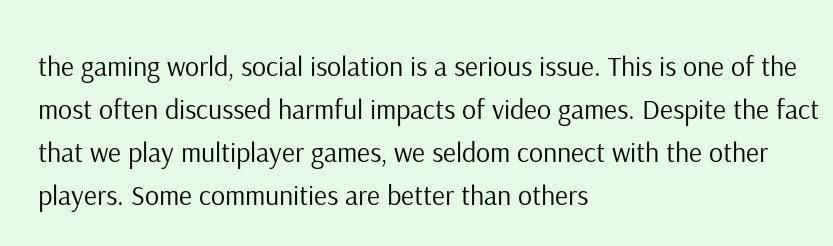the gaming world, social isolation is a serious issue. This is one of the most often discussed harmful impacts of video games. Despite the fact that we play multiplayer games, we seldom connect with the other players. Some communities are better than others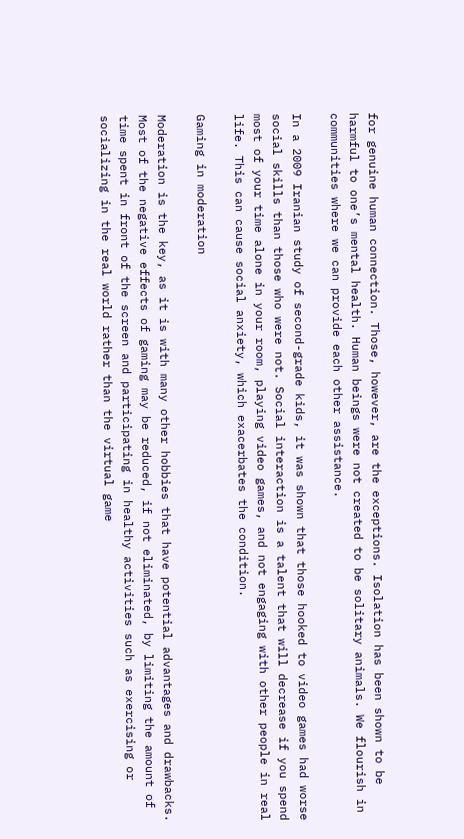for genuine human connection. Those, however, are the exceptions. Isolation has been shown to be harmful to one’s mental health. Human beings were not created to be solitary animals. We flourish in communities where we can provide each other assistance.

In a 2009 Iranian study of second-grade kids, it was shown that those hooked to video games had worse social skills than those who were not. Social interaction is a talent that will decrease if you spend most of your time alone in your room, playing video games, and not engaging with other people in real life. This can cause social anxiety, which exacerbates the condition.

Gaming in moderation

Moderation is the key, as it is with many other hobbies that have potential advantages and drawbacks. Most of the negative effects of gaming may be reduced, if not eliminated, by limiting the amount of time spent in front of the screen and participating in healthy activities such as exercising or socializing in the real world rather than the virtual game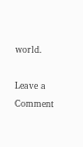world.

Leave a Comment